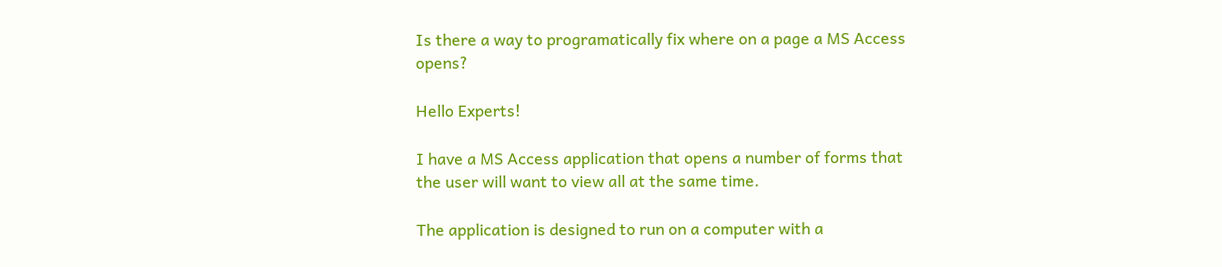Is there a way to programatically fix where on a page a MS Access opens?

Hello Experts!

I have a MS Access application that opens a number of forms that the user will want to view all at the same time.

The application is designed to run on a computer with a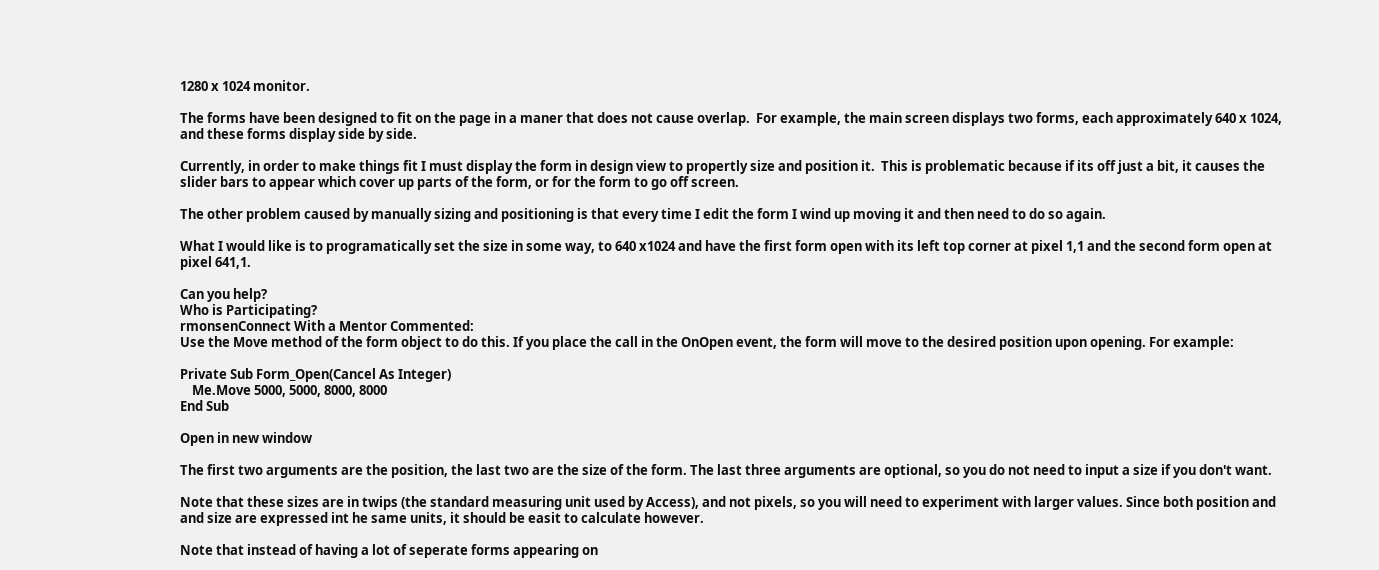1280 x 1024 monitor.

The forms have been designed to fit on the page in a maner that does not cause overlap.  For example, the main screen displays two forms, each approximately 640 x 1024, and these forms display side by side.

Currently, in order to make things fit I must display the form in design view to propertly size and position it.  This is problematic because if its off just a bit, it causes the slider bars to appear which cover up parts of the form, or for the form to go off screen.

The other problem caused by manually sizing and positioning is that every time I edit the form I wind up moving it and then need to do so again.

What I would like is to programatically set the size in some way, to 640 x1024 and have the first form open with its left top corner at pixel 1,1 and the second form open at pixel 641,1.

Can you help?
Who is Participating?
rmonsenConnect With a Mentor Commented:
Use the Move method of the form object to do this. If you place the call in the OnOpen event, the form will move to the desired position upon opening. For example:

Private Sub Form_Open(Cancel As Integer)
    Me.Move 5000, 5000, 8000, 8000
End Sub

Open in new window

The first two arguments are the position, the last two are the size of the form. The last three arguments are optional, so you do not need to input a size if you don't want.

Note that these sizes are in twips (the standard measuring unit used by Access), and not pixels, so you will need to experiment with larger values. Since both position and and size are expressed int he same units, it should be easit to calculate however.

Note that instead of having a lot of seperate forms appearing on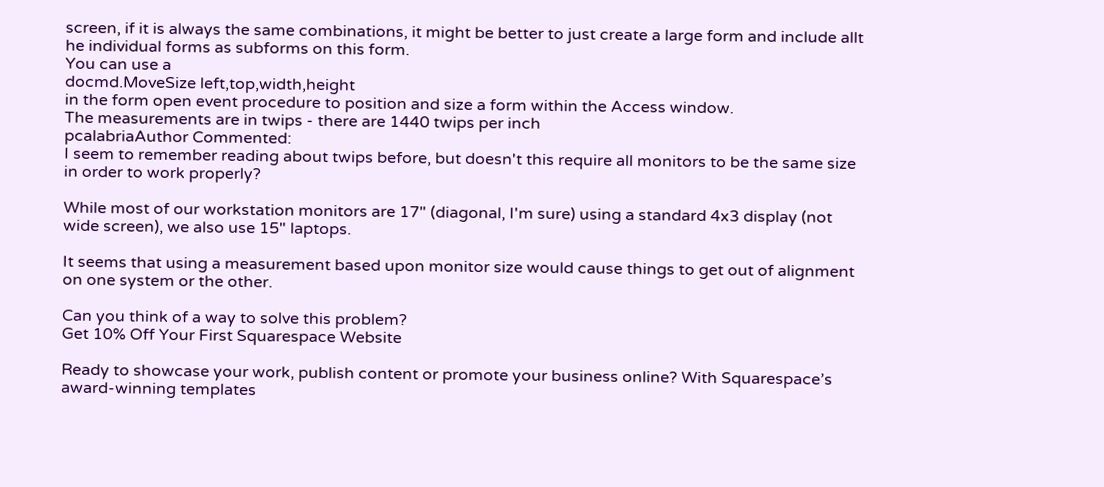screen, if it is always the same combinations, it might be better to just create a large form and include allt he individual forms as subforms on this form.
You can use a
docmd.MoveSize left,top,width,height
in the form open event procedure to position and size a form within the Access window.
The measurements are in twips - there are 1440 twips per inch
pcalabriaAuthor Commented:
I seem to remember reading about twips before, but doesn't this require all monitors to be the same size in order to work properly?

While most of our workstation monitors are 17" (diagonal, I'm sure) using a standard 4x3 display (not wide screen), we also use 15" laptops.

It seems that using a measurement based upon monitor size would cause things to get out of alignment on one system or the other.

Can you think of a way to solve this problem?
Get 10% Off Your First Squarespace Website

Ready to showcase your work, publish content or promote your business online? With Squarespace’s award-winning templates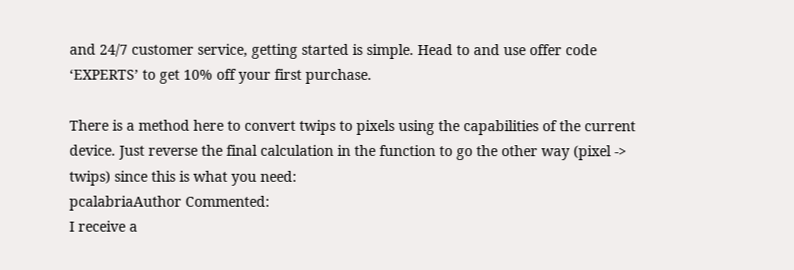and 24/7 customer service, getting started is simple. Head to and use offer code ‘EXPERTS’ to get 10% off your first purchase.

There is a method here to convert twips to pixels using the capabilities of the current device. Just reverse the final calculation in the function to go the other way (pixel -> twips) since this is what you need:
pcalabriaAuthor Commented:
I receive a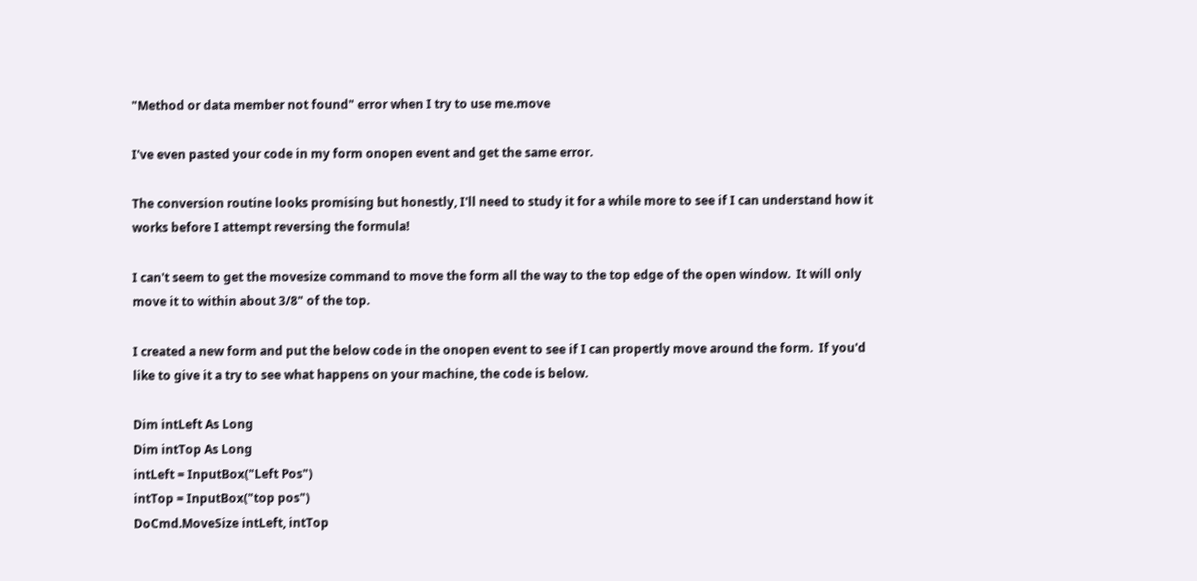"Method or data member not found" error when I try to use me.move

I've even pasted your code in my form onopen event and get the same error.

The conversion routine looks promising but honestly, I'll need to study it for a while more to see if I can understand how it works before I attempt reversing the formula!

I can't seem to get the movesize command to move the form all the way to the top edge of the open window.  It will only move it to within about 3/8" of the top.

I created a new form and put the below code in the onopen event to see if I can propertly move around the form.  If you'd like to give it a try to see what happens on your machine, the code is below.

Dim intLeft As Long
Dim intTop As Long
intLeft = InputBox("Left Pos")
intTop = InputBox("top pos")
DoCmd.MoveSize intLeft, intTop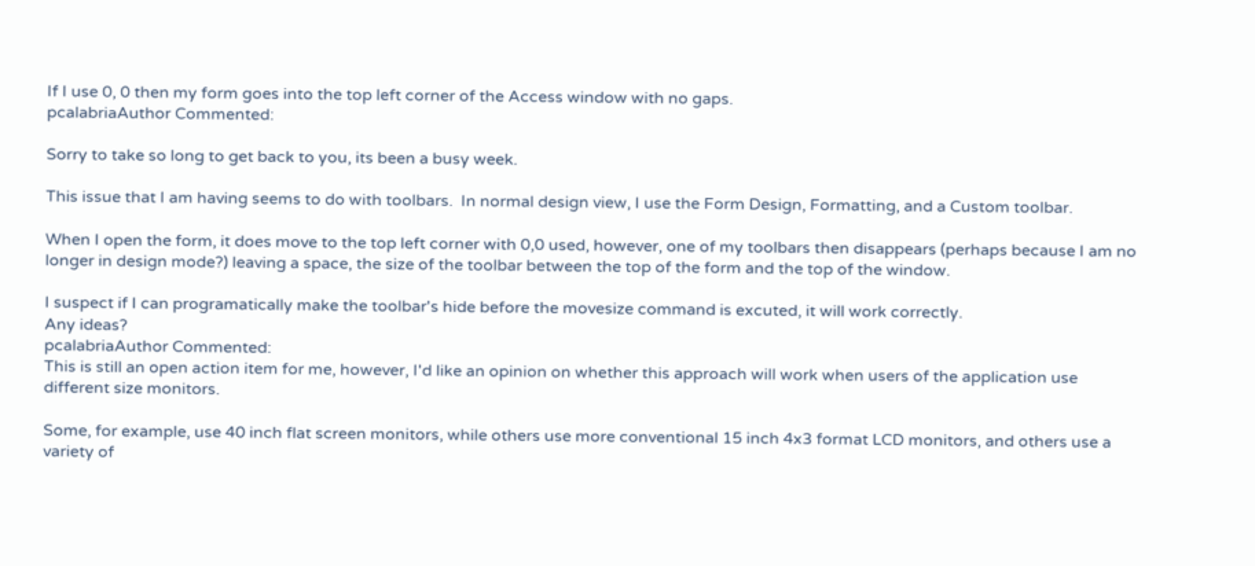If I use 0, 0 then my form goes into the top left corner of the Access window with no gaps.
pcalabriaAuthor Commented:

Sorry to take so long to get back to you, its been a busy week.

This issue that I am having seems to do with toolbars.  In normal design view, I use the Form Design, Formatting, and a Custom toolbar.

When I open the form, it does move to the top left corner with 0,0 used, however, one of my toolbars then disappears (perhaps because I am no longer in design mode?) leaving a space, the size of the toolbar between the top of the form and the top of the window.

I suspect if I can programatically make the toolbar's hide before the movesize command is excuted, it will work correctly.
Any ideas?
pcalabriaAuthor Commented:
This is still an open action item for me, however, I'd like an opinion on whether this approach will work when users of the application use different size monitors.

Some, for example, use 40 inch flat screen monitors, while others use more conventional 15 inch 4x3 format LCD monitors, and others use a variety of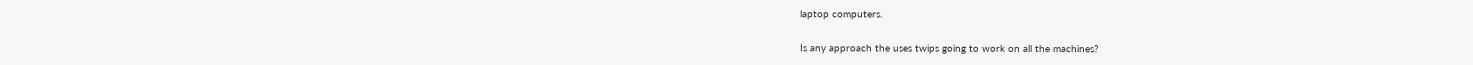laptop computers.

Is any approach the uses twips going to work on all the machines?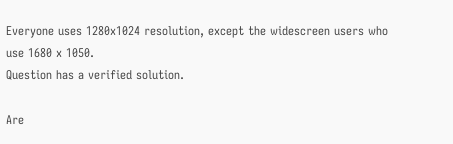Everyone uses 1280x1024 resolution, except the widescreen users who use 1680 x 1050.
Question has a verified solution.

Are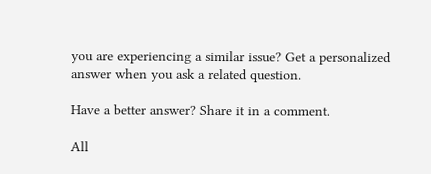you are experiencing a similar issue? Get a personalized answer when you ask a related question.

Have a better answer? Share it in a comment.

All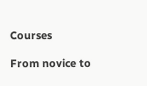Courses

From novice to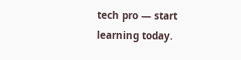tech pro — start learning today.